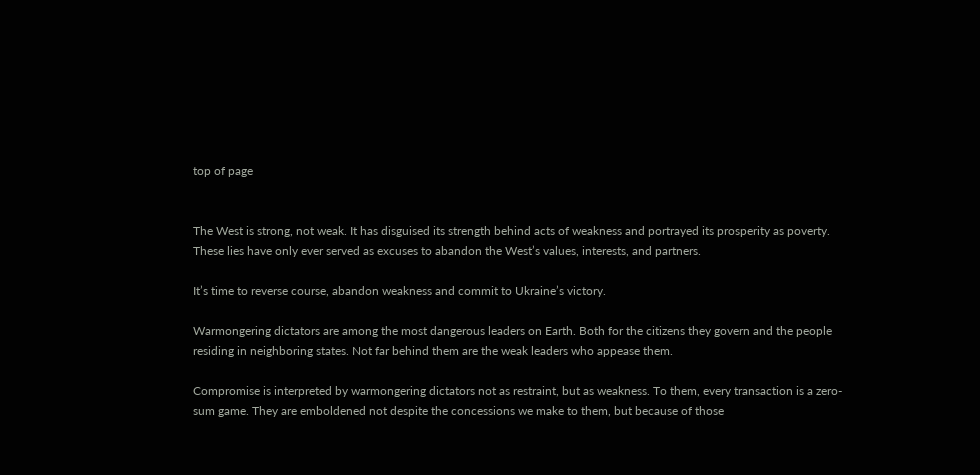top of page


The West is strong, not weak. It has disguised its strength behind acts of weakness and portrayed its prosperity as poverty. These lies have only ever served as excuses to abandon the West’s values, interests, and partners.

It’s time to reverse course, abandon weakness and commit to Ukraine’s victory.

Warmongering dictators are among the most dangerous leaders on Earth. Both for the citizens they govern and the people residing in neighboring states. Not far behind them are the weak leaders who appease them.

Compromise is interpreted by warmongering dictators not as restraint, but as weakness. To them, every transaction is a zero-sum game. They are emboldened not despite the concessions we make to them, but because of those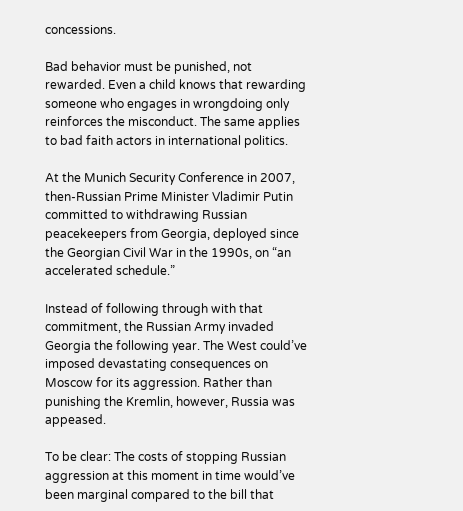concessions.

Bad behavior must be punished, not rewarded. Even a child knows that rewarding someone who engages in wrongdoing only reinforces the misconduct. The same applies to bad faith actors in international politics.

At the Munich Security Conference in 2007, then-Russian Prime Minister Vladimir Putin committed to withdrawing Russian peacekeepers from Georgia, deployed since the Georgian Civil War in the 1990s, on “an accelerated schedule.”

Instead of following through with that commitment, the Russian Army invaded Georgia the following year. The West could’ve imposed devastating consequences on Moscow for its aggression. Rather than punishing the Kremlin, however, Russia was appeased.

To be clear: The costs of stopping Russian aggression at this moment in time would’ve been marginal compared to the bill that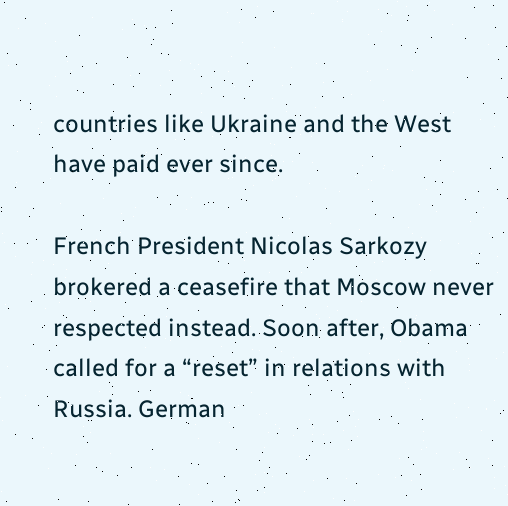countries like Ukraine and the West have paid ever since.

French President Nicolas Sarkozy brokered a ceasefire that Moscow never respected instead. Soon after, Obama called for a “reset” in relations with Russia. German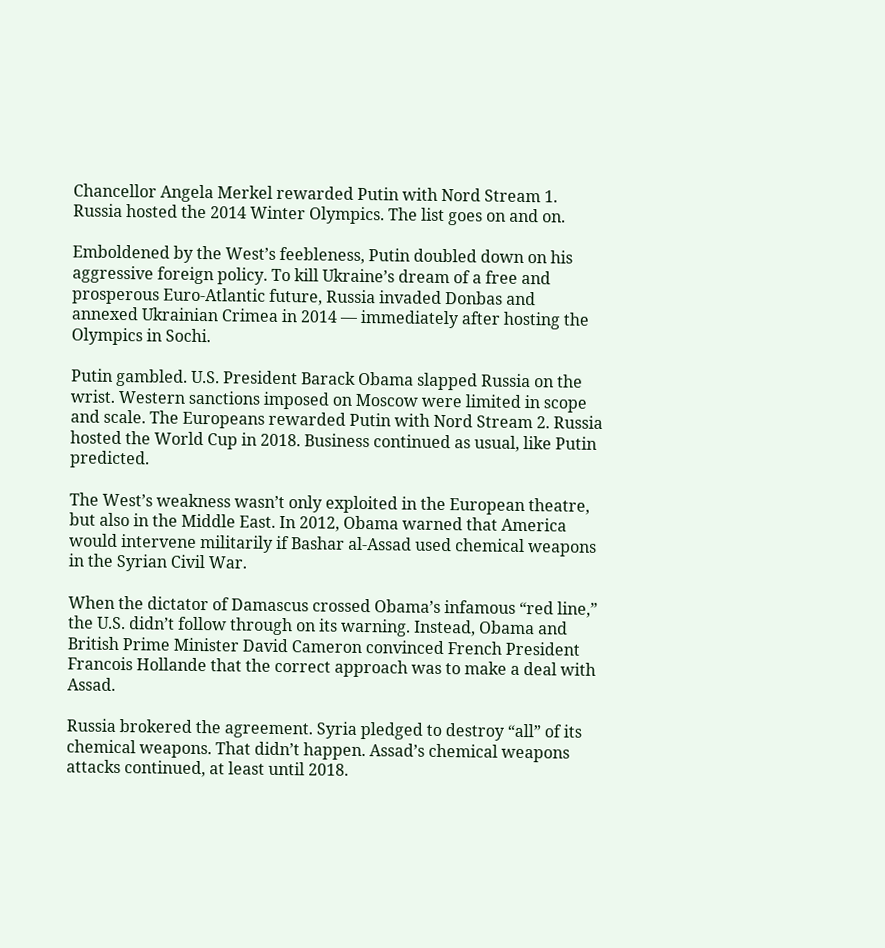Chancellor Angela Merkel rewarded Putin with Nord Stream 1. Russia hosted the 2014 Winter Olympics. The list goes on and on.

Emboldened by the West’s feebleness, Putin doubled down on his aggressive foreign policy. To kill Ukraine’s dream of a free and prosperous Euro-Atlantic future, Russia invaded Donbas and annexed Ukrainian Crimea in 2014 — immediately after hosting the Olympics in Sochi.

Putin gambled. U.S. President Barack Obama slapped Russia on the wrist. Western sanctions imposed on Moscow were limited in scope and scale. The Europeans rewarded Putin with Nord Stream 2. Russia hosted the World Cup in 2018. Business continued as usual, like Putin predicted.

The West’s weakness wasn’t only exploited in the European theatre, but also in the Middle East. In 2012, Obama warned that America would intervene militarily if Bashar al-Assad used chemical weapons in the Syrian Civil War.

When the dictator of Damascus crossed Obama’s infamous “red line,” the U.S. didn’t follow through on its warning. Instead, Obama and British Prime Minister David Cameron convinced French President Francois Hollande that the correct approach was to make a deal with Assad.

Russia brokered the agreement. Syria pledged to destroy “all” of its chemical weapons. That didn’t happen. Assad’s chemical weapons attacks continued, at least until 2018.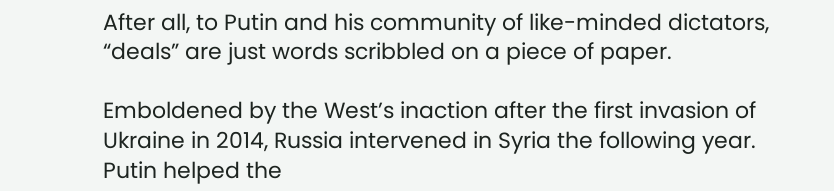After all, to Putin and his community of like-minded dictators, “deals” are just words scribbled on a piece of paper.

Emboldened by the West’s inaction after the first invasion of Ukraine in 2014, Russia intervened in Syria the following year. Putin helped the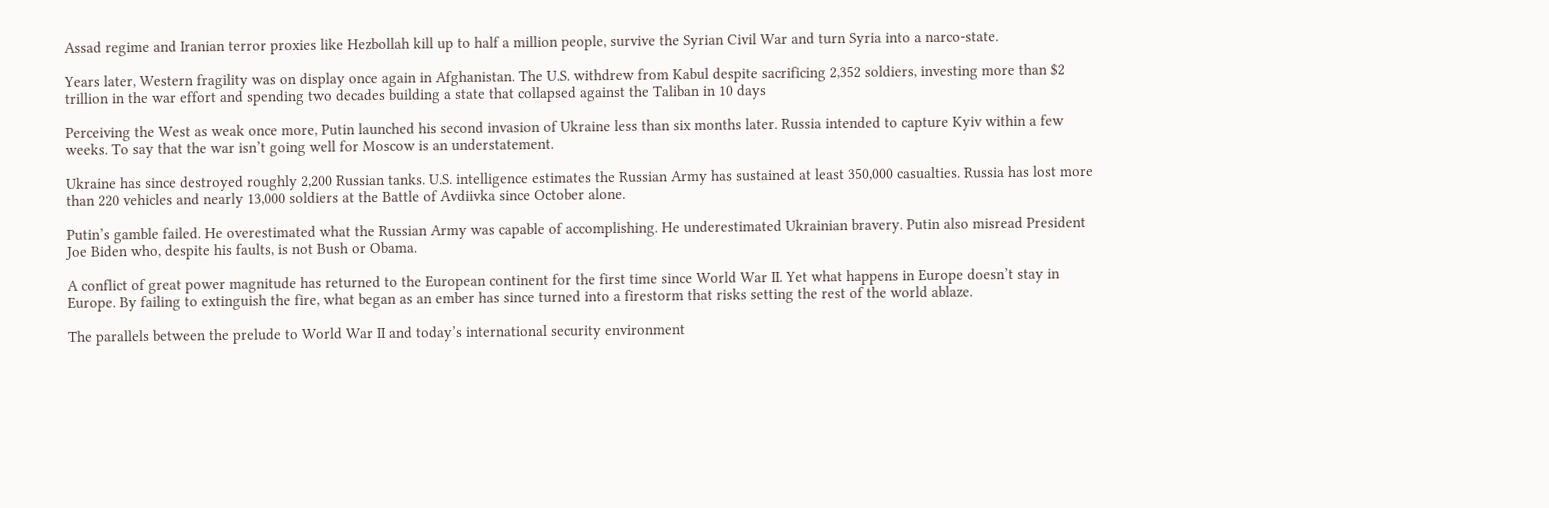Assad regime and Iranian terror proxies like Hezbollah kill up to half a million people, survive the Syrian Civil War and turn Syria into a narco-state.

Years later, Western fragility was on display once again in Afghanistan. The U.S. withdrew from Kabul despite sacrificing 2,352 soldiers, investing more than $2 trillion in the war effort and spending two decades building a state that collapsed against the Taliban in 10 days

Perceiving the West as weak once more, Putin launched his second invasion of Ukraine less than six months later. Russia intended to capture Kyiv within a few weeks. To say that the war isn’t going well for Moscow is an understatement.

Ukraine has since destroyed roughly 2,200 Russian tanks. U.S. intelligence estimates the Russian Army has sustained at least 350,000 casualties. Russia has lost more than 220 vehicles and nearly 13,000 soldiers at the Battle of Avdiivka since October alone.

Putin’s gamble failed. He overestimated what the Russian Army was capable of accomplishing. He underestimated Ukrainian bravery. Putin also misread President Joe Biden who, despite his faults, is not Bush or Obama.

A conflict of great power magnitude has returned to the European continent for the first time since World War II. Yet what happens in Europe doesn’t stay in Europe. By failing to extinguish the fire, what began as an ember has since turned into a firestorm that risks setting the rest of the world ablaze.

The parallels between the prelude to World War II and today’s international security environment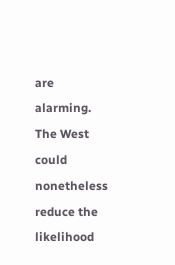are alarming. The West could nonetheless reduce the likelihood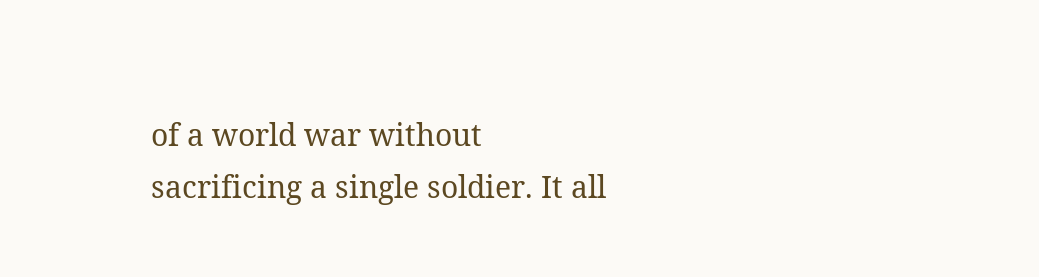of a world war without sacrificing a single soldier. It all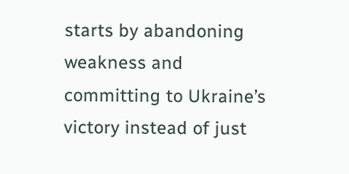starts by abandoning weakness and committing to Ukraine’s victory instead of just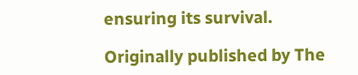ensuring its survival.

Originally published by The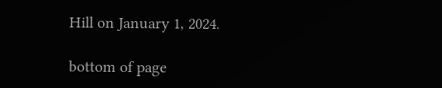Hill on January 1, 2024.

bottom of page